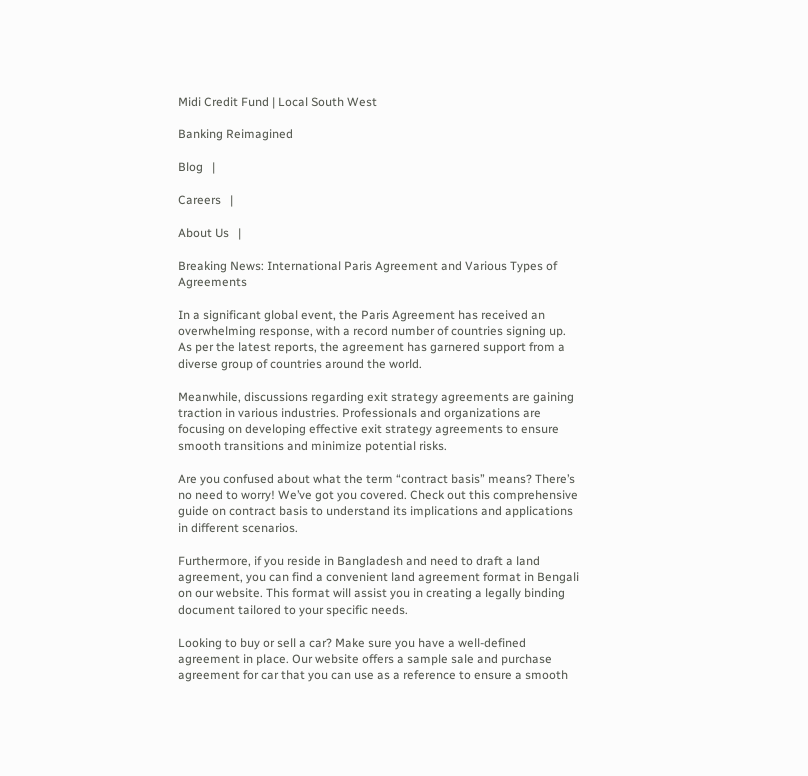Midi Credit Fund | Local South West

Banking Reimagined

Blog   |

Careers   |

About Us   |

Breaking News: International Paris Agreement and Various Types of Agreements

In a significant global event, the Paris Agreement has received an overwhelming response, with a record number of countries signing up. As per the latest reports, the agreement has garnered support from a diverse group of countries around the world.

Meanwhile, discussions regarding exit strategy agreements are gaining traction in various industries. Professionals and organizations are focusing on developing effective exit strategy agreements to ensure smooth transitions and minimize potential risks.

Are you confused about what the term “contract basis” means? There’s no need to worry! We’ve got you covered. Check out this comprehensive guide on contract basis to understand its implications and applications in different scenarios.

Furthermore, if you reside in Bangladesh and need to draft a land agreement, you can find a convenient land agreement format in Bengali on our website. This format will assist you in creating a legally binding document tailored to your specific needs.

Looking to buy or sell a car? Make sure you have a well-defined agreement in place. Our website offers a sample sale and purchase agreement for car that you can use as a reference to ensure a smooth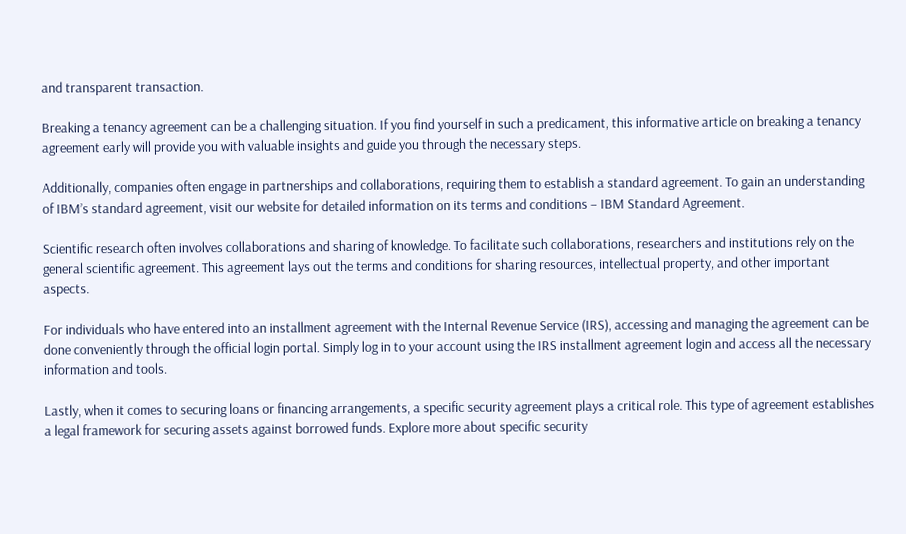and transparent transaction.

Breaking a tenancy agreement can be a challenging situation. If you find yourself in such a predicament, this informative article on breaking a tenancy agreement early will provide you with valuable insights and guide you through the necessary steps.

Additionally, companies often engage in partnerships and collaborations, requiring them to establish a standard agreement. To gain an understanding of IBM’s standard agreement, visit our website for detailed information on its terms and conditions – IBM Standard Agreement.

Scientific research often involves collaborations and sharing of knowledge. To facilitate such collaborations, researchers and institutions rely on the general scientific agreement. This agreement lays out the terms and conditions for sharing resources, intellectual property, and other important aspects.

For individuals who have entered into an installment agreement with the Internal Revenue Service (IRS), accessing and managing the agreement can be done conveniently through the official login portal. Simply log in to your account using the IRS installment agreement login and access all the necessary information and tools.

Lastly, when it comes to securing loans or financing arrangements, a specific security agreement plays a critical role. This type of agreement establishes a legal framework for securing assets against borrowed funds. Explore more about specific security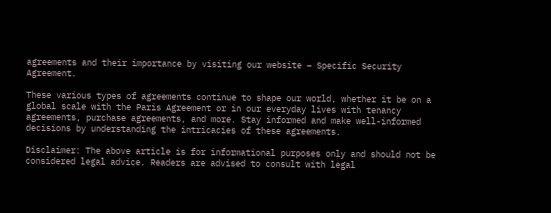agreements and their importance by visiting our website – Specific Security Agreement.

These various types of agreements continue to shape our world, whether it be on a global scale with the Paris Agreement or in our everyday lives with tenancy agreements, purchase agreements, and more. Stay informed and make well-informed decisions by understanding the intricacies of these agreements.

Disclaimer: The above article is for informational purposes only and should not be considered legal advice. Readers are advised to consult with legal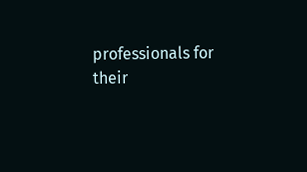professionals for their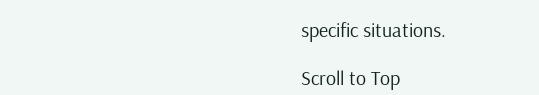specific situations.

Scroll to Top